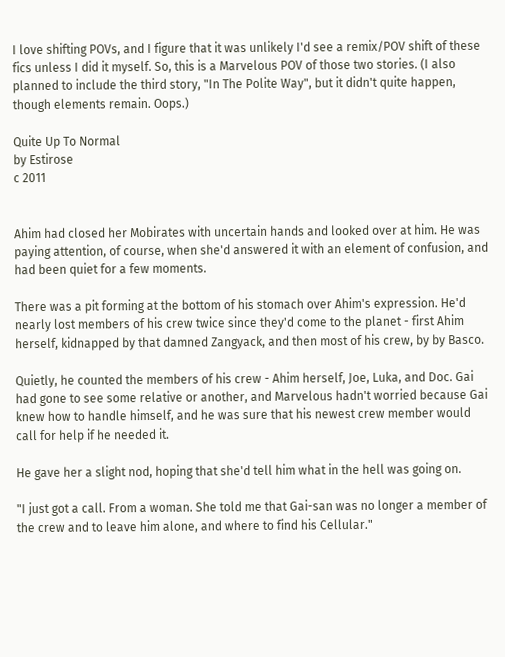I love shifting POVs, and I figure that it was unlikely I'd see a remix/POV shift of these fics unless I did it myself. So, this is a Marvelous POV of those two stories. (I also planned to include the third story, "In The Polite Way", but it didn't quite happen, though elements remain. Oops.)

Quite Up To Normal
by Estirose
c 2011


Ahim had closed her Mobirates with uncertain hands and looked over at him. He was paying attention, of course, when she'd answered it with an element of confusion, and had been quiet for a few moments.

There was a pit forming at the bottom of his stomach over Ahim's expression. He'd nearly lost members of his crew twice since they'd come to the planet - first Ahim herself, kidnapped by that damned Zangyack, and then most of his crew, by by Basco.

Quietly, he counted the members of his crew - Ahim herself, Joe, Luka, and Doc. Gai had gone to see some relative or another, and Marvelous hadn't worried because Gai knew how to handle himself, and he was sure that his newest crew member would call for help if he needed it.

He gave her a slight nod, hoping that she'd tell him what in the hell was going on.

"I just got a call. From a woman. She told me that Gai-san was no longer a member of the crew and to leave him alone, and where to find his Cellular."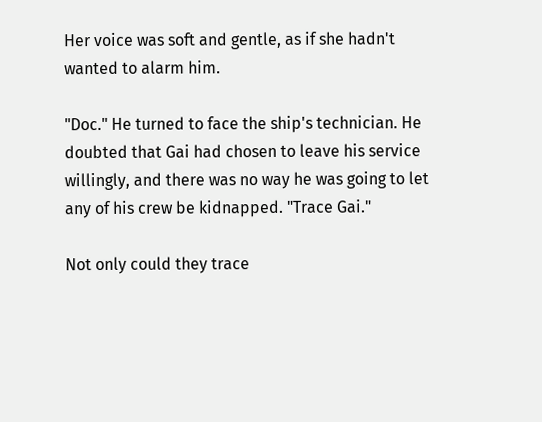Her voice was soft and gentle, as if she hadn't wanted to alarm him.

"Doc." He turned to face the ship's technician. He doubted that Gai had chosen to leave his service willingly, and there was no way he was going to let any of his crew be kidnapped. "Trace Gai."

Not only could they trace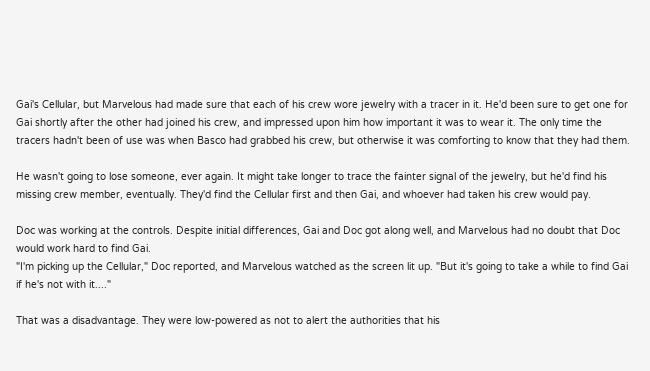Gai's Cellular, but Marvelous had made sure that each of his crew wore jewelry with a tracer in it. He'd been sure to get one for Gai shortly after the other had joined his crew, and impressed upon him how important it was to wear it. The only time the tracers hadn't been of use was when Basco had grabbed his crew, but otherwise it was comforting to know that they had them.

He wasn't going to lose someone, ever again. It might take longer to trace the fainter signal of the jewelry, but he'd find his missing crew member, eventually. They'd find the Cellular first and then Gai, and whoever had taken his crew would pay.

Doc was working at the controls. Despite initial differences, Gai and Doc got along well, and Marvelous had no doubt that Doc would work hard to find Gai.
"I'm picking up the Cellular," Doc reported, and Marvelous watched as the screen lit up. "But it's going to take a while to find Gai if he's not with it...."

That was a disadvantage. They were low-powered as not to alert the authorities that his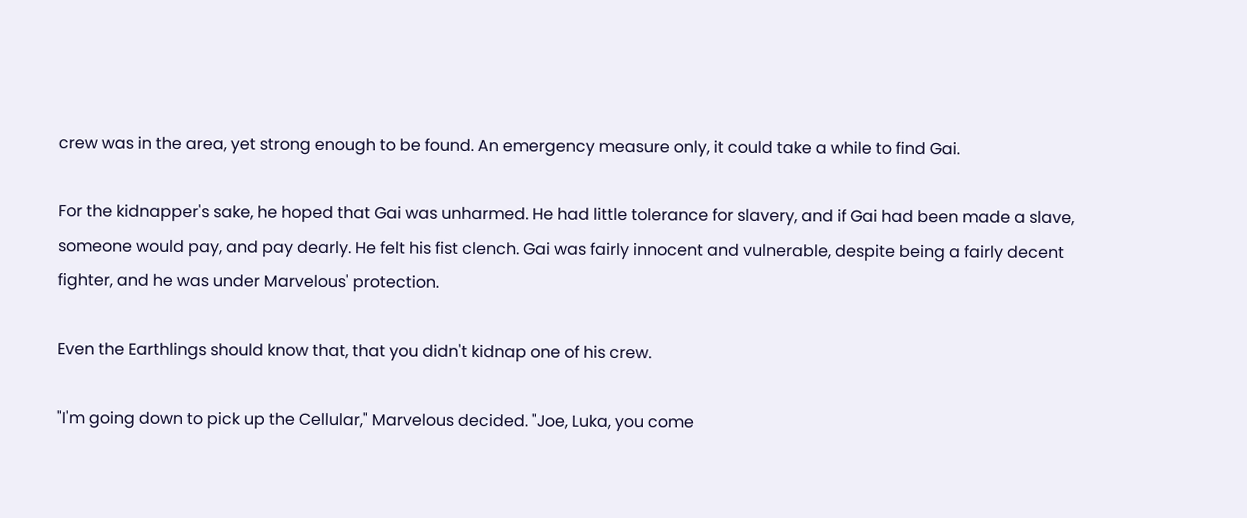crew was in the area, yet strong enough to be found. An emergency measure only, it could take a while to find Gai.

For the kidnapper's sake, he hoped that Gai was unharmed. He had little tolerance for slavery, and if Gai had been made a slave, someone would pay, and pay dearly. He felt his fist clench. Gai was fairly innocent and vulnerable, despite being a fairly decent fighter, and he was under Marvelous' protection.

Even the Earthlings should know that, that you didn't kidnap one of his crew.

"I'm going down to pick up the Cellular," Marvelous decided. "Joe, Luka, you come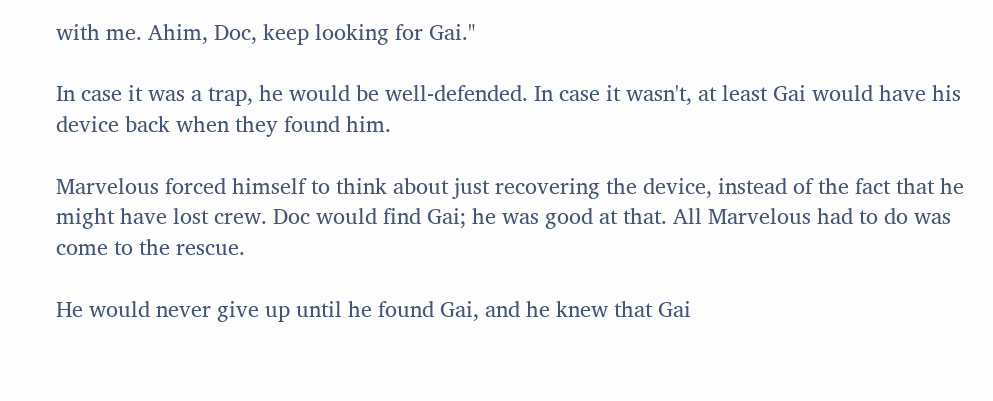with me. Ahim, Doc, keep looking for Gai."

In case it was a trap, he would be well-defended. In case it wasn't, at least Gai would have his device back when they found him.

Marvelous forced himself to think about just recovering the device, instead of the fact that he might have lost crew. Doc would find Gai; he was good at that. All Marvelous had to do was come to the rescue.

He would never give up until he found Gai, and he knew that Gai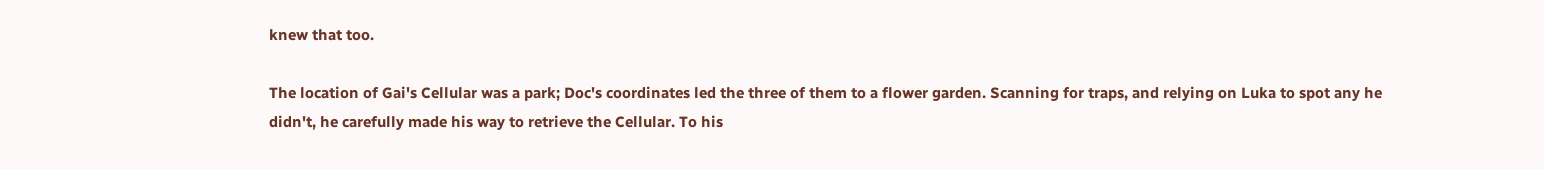knew that too.

The location of Gai's Cellular was a park; Doc's coordinates led the three of them to a flower garden. Scanning for traps, and relying on Luka to spot any he didn't, he carefully made his way to retrieve the Cellular. To his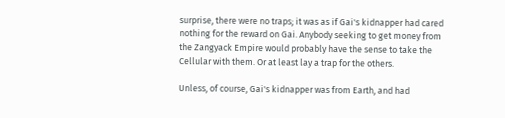surprise, there were no traps; it was as if Gai's kidnapper had cared nothing for the reward on Gai. Anybody seeking to get money from the Zangyack Empire would probably have the sense to take the Cellular with them. Or at least lay a trap for the others.

Unless, of course, Gai's kidnapper was from Earth, and had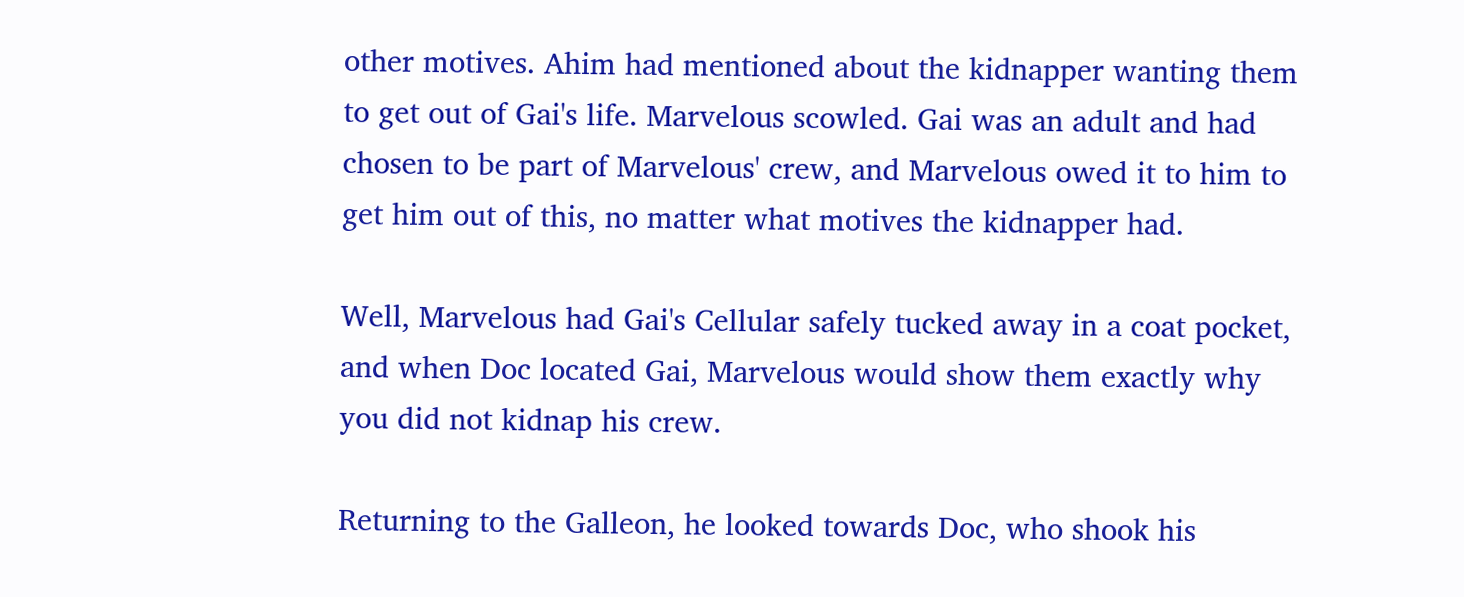other motives. Ahim had mentioned about the kidnapper wanting them to get out of Gai's life. Marvelous scowled. Gai was an adult and had chosen to be part of Marvelous' crew, and Marvelous owed it to him to get him out of this, no matter what motives the kidnapper had.

Well, Marvelous had Gai's Cellular safely tucked away in a coat pocket, and when Doc located Gai, Marvelous would show them exactly why you did not kidnap his crew.

Returning to the Galleon, he looked towards Doc, who shook his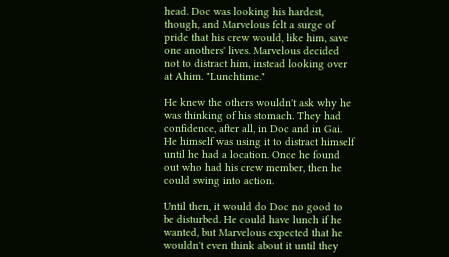head. Doc was looking his hardest, though, and Marvelous felt a surge of pride that his crew would, like him, save one anothers' lives. Marvelous decided not to distract him, instead looking over at Ahim. "Lunchtime."

He knew the others wouldn't ask why he was thinking of his stomach. They had confidence, after all, in Doc and in Gai. He himself was using it to distract himself until he had a location. Once he found out who had his crew member, then he could swing into action.

Until then, it would do Doc no good to be disturbed. He could have lunch if he wanted, but Marvelous expected that he wouldn't even think about it until they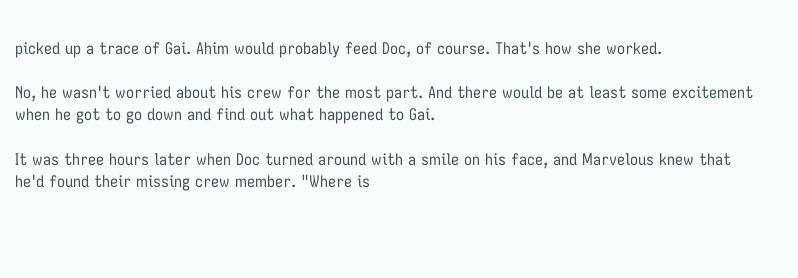picked up a trace of Gai. Ahim would probably feed Doc, of course. That's how she worked.

No, he wasn't worried about his crew for the most part. And there would be at least some excitement when he got to go down and find out what happened to Gai.

It was three hours later when Doc turned around with a smile on his face, and Marvelous knew that he'd found their missing crew member. "Where is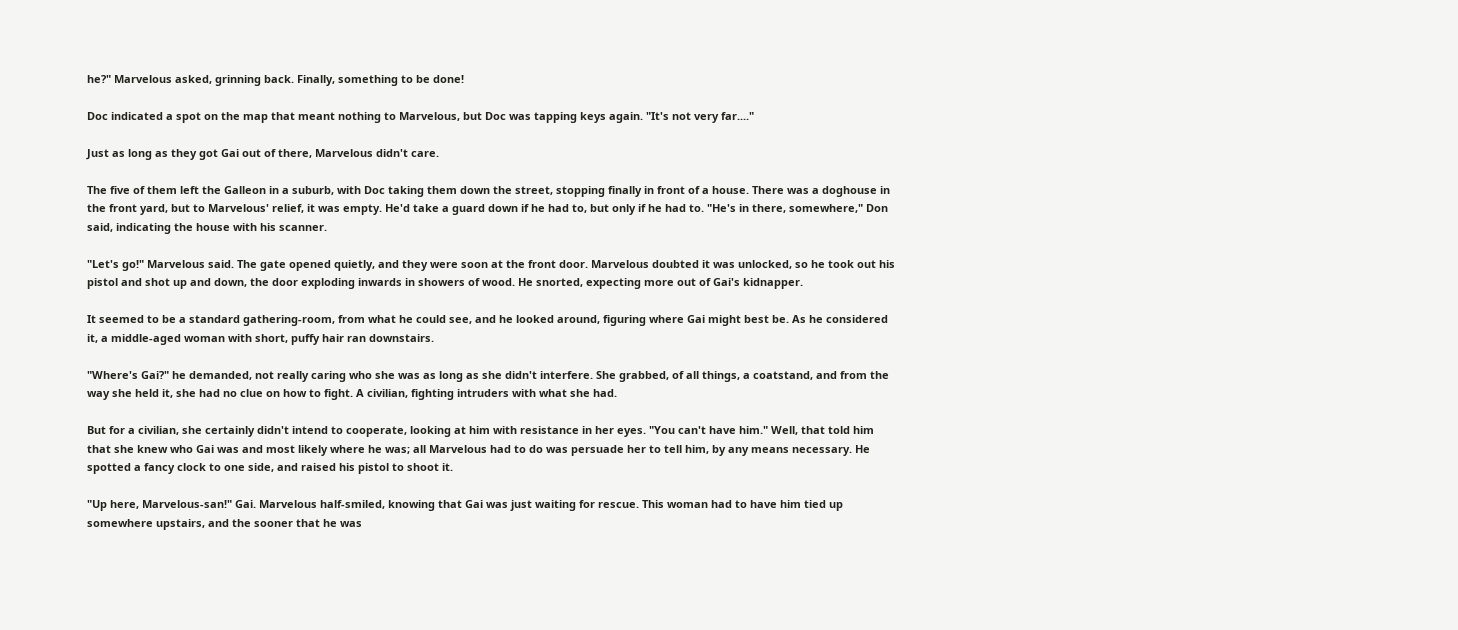he?" Marvelous asked, grinning back. Finally, something to be done!

Doc indicated a spot on the map that meant nothing to Marvelous, but Doc was tapping keys again. "It's not very far...."

Just as long as they got Gai out of there, Marvelous didn't care.

The five of them left the Galleon in a suburb, with Doc taking them down the street, stopping finally in front of a house. There was a doghouse in the front yard, but to Marvelous' relief, it was empty. He'd take a guard down if he had to, but only if he had to. "He's in there, somewhere," Don said, indicating the house with his scanner.

"Let's go!" Marvelous said. The gate opened quietly, and they were soon at the front door. Marvelous doubted it was unlocked, so he took out his pistol and shot up and down, the door exploding inwards in showers of wood. He snorted, expecting more out of Gai's kidnapper.

It seemed to be a standard gathering-room, from what he could see, and he looked around, figuring where Gai might best be. As he considered it, a middle-aged woman with short, puffy hair ran downstairs.

"Where's Gai?" he demanded, not really caring who she was as long as she didn't interfere. She grabbed, of all things, a coatstand, and from the way she held it, she had no clue on how to fight. A civilian, fighting intruders with what she had.

But for a civilian, she certainly didn't intend to cooperate, looking at him with resistance in her eyes. "You can't have him." Well, that told him that she knew who Gai was and most likely where he was; all Marvelous had to do was persuade her to tell him, by any means necessary. He spotted a fancy clock to one side, and raised his pistol to shoot it.

"Up here, Marvelous-san!" Gai. Marvelous half-smiled, knowing that Gai was just waiting for rescue. This woman had to have him tied up somewhere upstairs, and the sooner that he was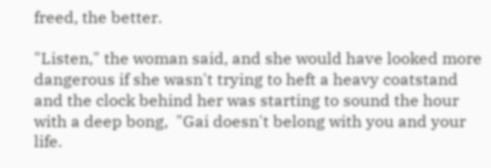freed, the better.

"Listen," the woman said, and she would have looked more dangerous if she wasn't trying to heft a heavy coatstand and the clock behind her was starting to sound the hour with a deep bong,  "Gai doesn't belong with you and your life.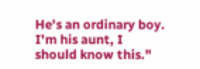He's an ordinary boy. I'm his aunt, I should know this."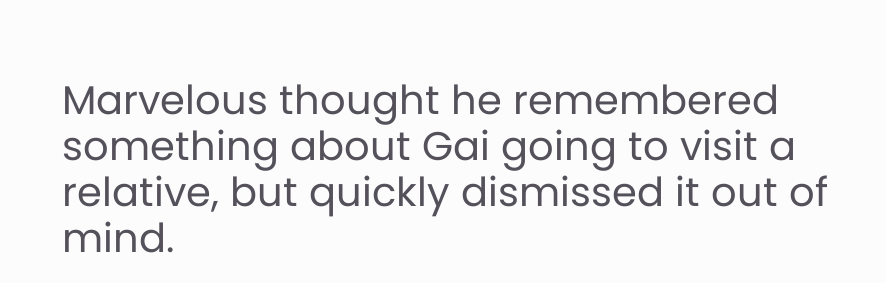Marvelous thought he remembered something about Gai going to visit a relative, but quickly dismissed it out of mind.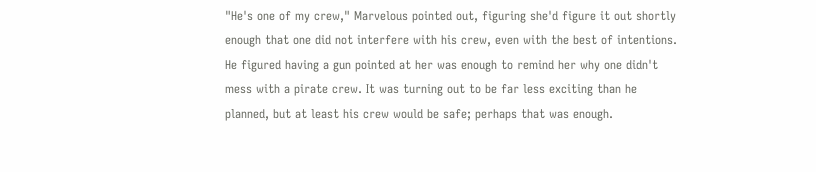"He's one of my crew," Marvelous pointed out, figuring she'd figure it out shortly enough that one did not interfere with his crew, even with the best of intentions. He figured having a gun pointed at her was enough to remind her why one didn't mess with a pirate crew. It was turning out to be far less exciting than he planned, but at least his crew would be safe; perhaps that was enough.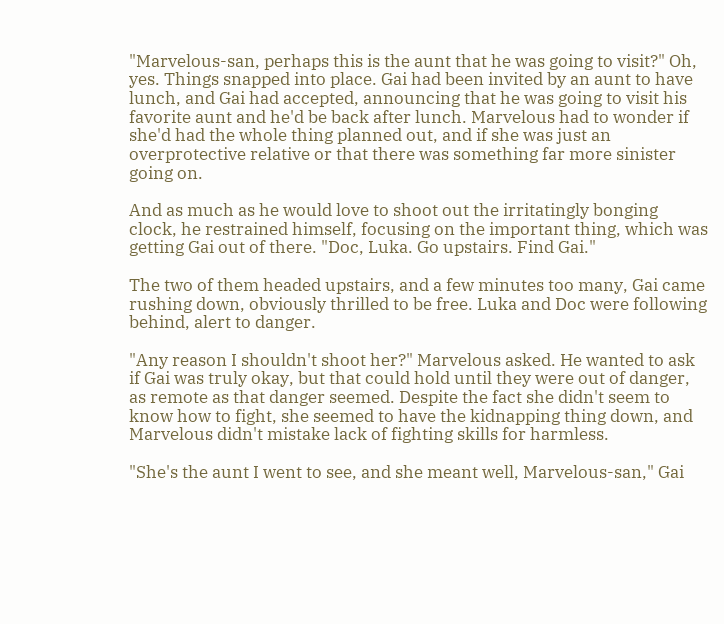"Marvelous-san, perhaps this is the aunt that he was going to visit?" Oh, yes. Things snapped into place. Gai had been invited by an aunt to have lunch, and Gai had accepted, announcing that he was going to visit his favorite aunt and he'd be back after lunch. Marvelous had to wonder if she'd had the whole thing planned out, and if she was just an overprotective relative or that there was something far more sinister going on.

And as much as he would love to shoot out the irritatingly bonging clock, he restrained himself, focusing on the important thing, which was getting Gai out of there. "Doc, Luka. Go upstairs. Find Gai."

The two of them headed upstairs, and a few minutes too many, Gai came rushing down, obviously thrilled to be free. Luka and Doc were following behind, alert to danger.

"Any reason I shouldn't shoot her?" Marvelous asked. He wanted to ask if Gai was truly okay, but that could hold until they were out of danger, as remote as that danger seemed. Despite the fact she didn't seem to know how to fight, she seemed to have the kidnapping thing down, and Marvelous didn't mistake lack of fighting skills for harmless.

"She's the aunt I went to see, and she meant well, Marvelous-san," Gai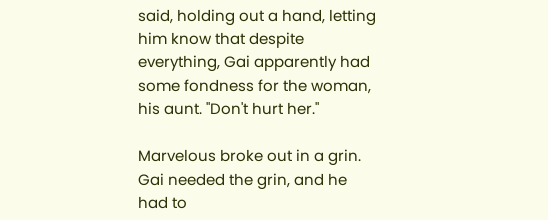said, holding out a hand, letting him know that despite everything, Gai apparently had some fondness for the woman, his aunt. "Don't hurt her."

Marvelous broke out in a grin. Gai needed the grin, and he had to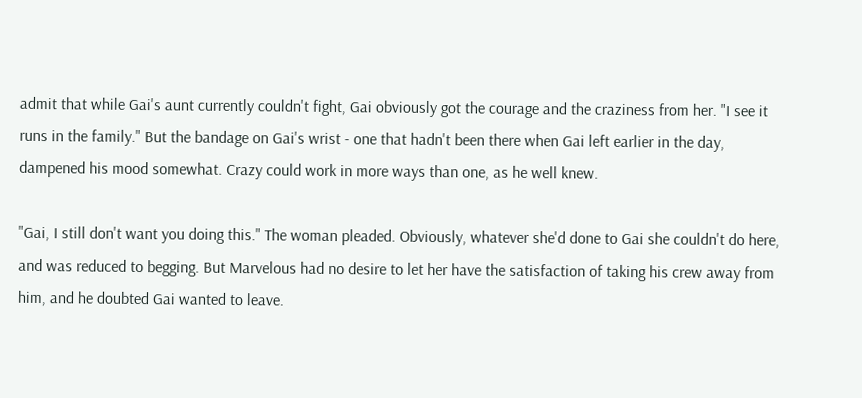admit that while Gai's aunt currently couldn't fight, Gai obviously got the courage and the craziness from her. "I see it runs in the family." But the bandage on Gai's wrist - one that hadn't been there when Gai left earlier in the day, dampened his mood somewhat. Crazy could work in more ways than one, as he well knew.

"Gai, I still don't want you doing this." The woman pleaded. Obviously, whatever she'd done to Gai she couldn't do here, and was reduced to begging. But Marvelous had no desire to let her have the satisfaction of taking his crew away from him, and he doubted Gai wanted to leave.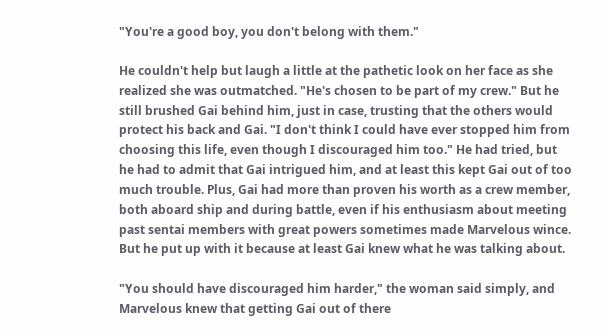"You're a good boy, you don't belong with them."

He couldn't help but laugh a little at the pathetic look on her face as she realized she was outmatched. "He's chosen to be part of my crew." But he still brushed Gai behind him, just in case, trusting that the others would protect his back and Gai. "I don't think I could have ever stopped him from choosing this life, even though I discouraged him too." He had tried, but he had to admit that Gai intrigued him, and at least this kept Gai out of too much trouble. Plus, Gai had more than proven his worth as a crew member, both aboard ship and during battle, even if his enthusiasm about meeting past sentai members with great powers sometimes made Marvelous wince. But he put up with it because at least Gai knew what he was talking about.

"You should have discouraged him harder," the woman said simply, and Marvelous knew that getting Gai out of there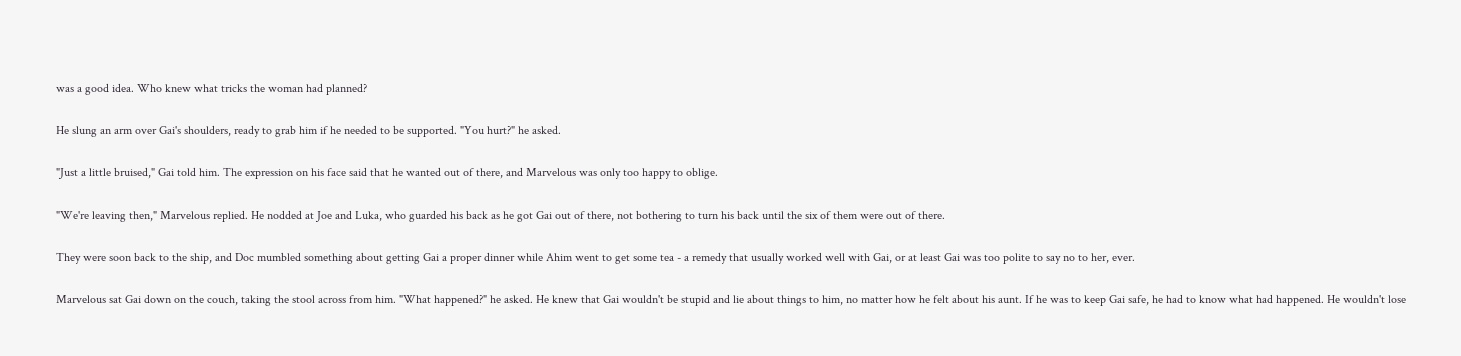was a good idea. Who knew what tricks the woman had planned?

He slung an arm over Gai's shoulders, ready to grab him if he needed to be supported. "You hurt?" he asked.

"Just a little bruised," Gai told him. The expression on his face said that he wanted out of there, and Marvelous was only too happy to oblige.

"We're leaving then," Marvelous replied. He nodded at Joe and Luka, who guarded his back as he got Gai out of there, not bothering to turn his back until the six of them were out of there.

They were soon back to the ship, and Doc mumbled something about getting Gai a proper dinner while Ahim went to get some tea - a remedy that usually worked well with Gai, or at least Gai was too polite to say no to her, ever.

Marvelous sat Gai down on the couch, taking the stool across from him. "What happened?" he asked. He knew that Gai wouldn't be stupid and lie about things to him, no matter how he felt about his aunt. If he was to keep Gai safe, he had to know what had happened. He wouldn't lose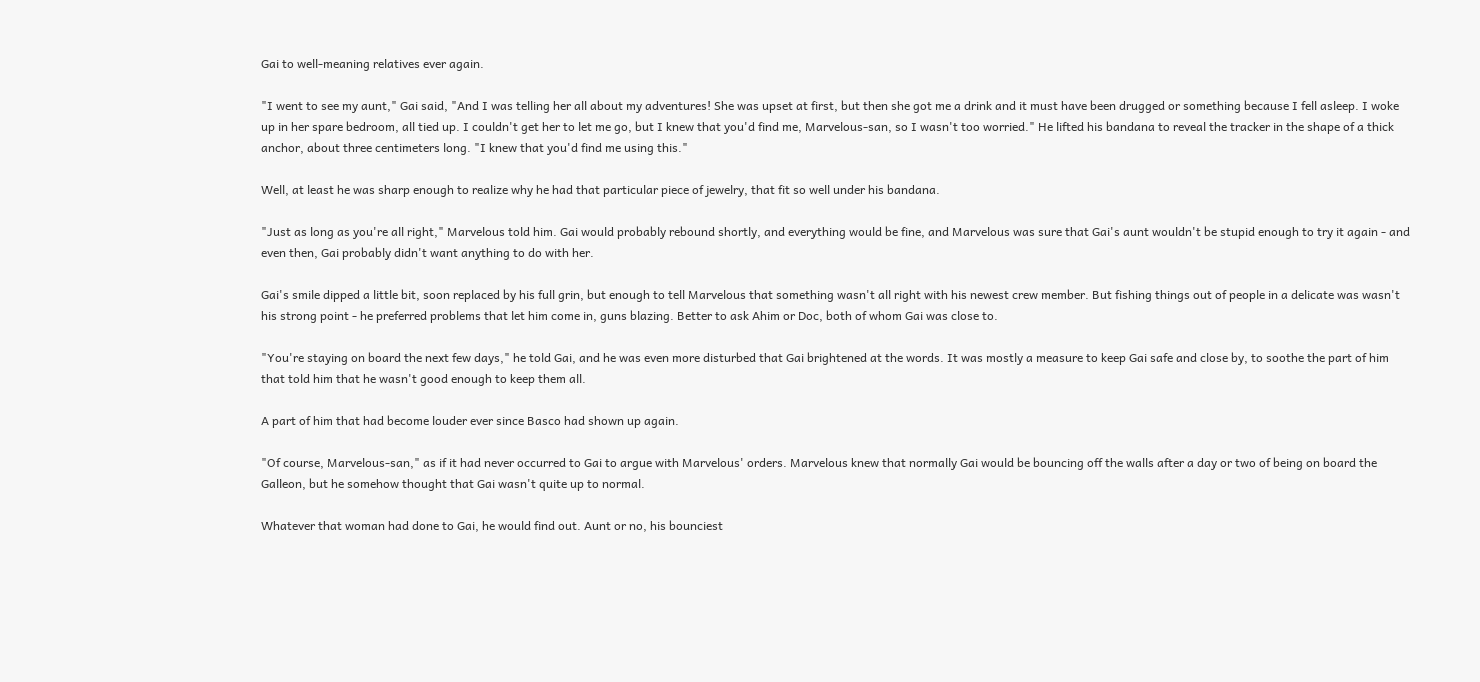Gai to well-meaning relatives ever again.

"I went to see my aunt," Gai said, "And I was telling her all about my adventures! She was upset at first, but then she got me a drink and it must have been drugged or something because I fell asleep. I woke up in her spare bedroom, all tied up. I couldn't get her to let me go, but I knew that you'd find me, Marvelous-san, so I wasn't too worried." He lifted his bandana to reveal the tracker in the shape of a thick anchor, about three centimeters long. "I knew that you'd find me using this."

Well, at least he was sharp enough to realize why he had that particular piece of jewelry, that fit so well under his bandana.

"Just as long as you're all right," Marvelous told him. Gai would probably rebound shortly, and everything would be fine, and Marvelous was sure that Gai's aunt wouldn't be stupid enough to try it again - and even then, Gai probably didn't want anything to do with her.

Gai's smile dipped a little bit, soon replaced by his full grin, but enough to tell Marvelous that something wasn't all right with his newest crew member. But fishing things out of people in a delicate was wasn't his strong point - he preferred problems that let him come in, guns blazing. Better to ask Ahim or Doc, both of whom Gai was close to.

"You're staying on board the next few days," he told Gai, and he was even more disturbed that Gai brightened at the words. It was mostly a measure to keep Gai safe and close by, to soothe the part of him that told him that he wasn't good enough to keep them all.

A part of him that had become louder ever since Basco had shown up again.

"Of course, Marvelous-san," as if it had never occurred to Gai to argue with Marvelous' orders. Marvelous knew that normally Gai would be bouncing off the walls after a day or two of being on board the Galleon, but he somehow thought that Gai wasn't quite up to normal.

Whatever that woman had done to Gai, he would find out. Aunt or no, his bounciest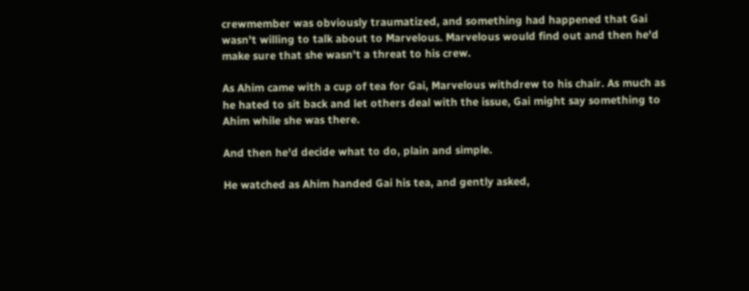crewmember was obviously traumatized, and something had happened that Gai wasn't willing to talk about to Marvelous. Marvelous would find out and then he'd make sure that she wasn't a threat to his crew.

As Ahim came with a cup of tea for Gai, Marvelous withdrew to his chair. As much as he hated to sit back and let others deal with the issue, Gai might say something to Ahim while she was there.

And then he'd decide what to do, plain and simple.

He watched as Ahim handed Gai his tea, and gently asked,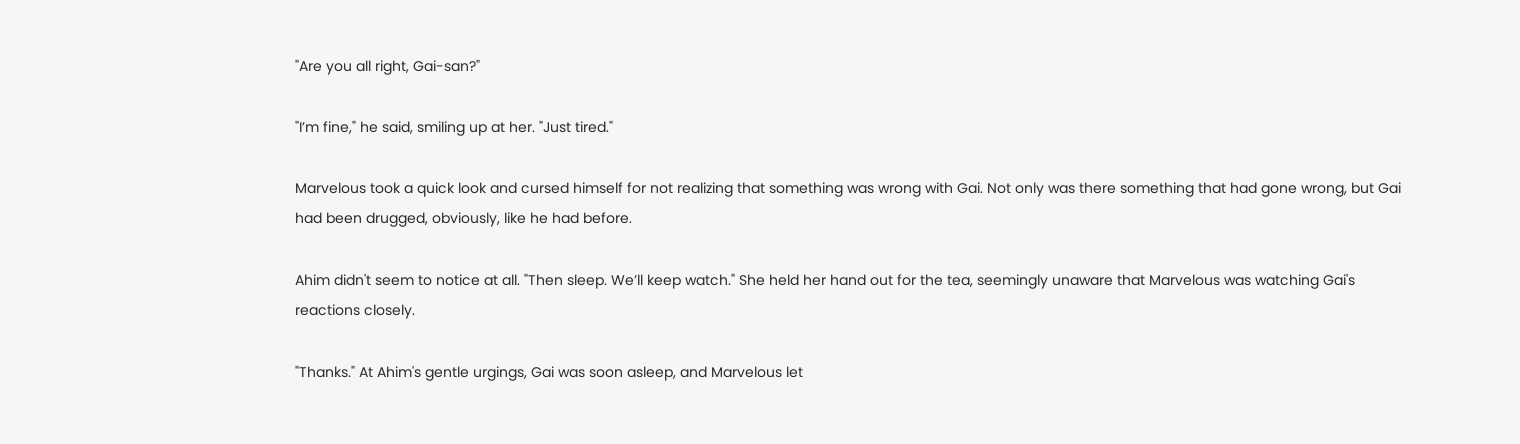"Are you all right, Gai-san?"

"I’m fine," he said, smiling up at her. "Just tired."

Marvelous took a quick look and cursed himself for not realizing that something was wrong with Gai. Not only was there something that had gone wrong, but Gai had been drugged, obviously, like he had before.

Ahim didn't seem to notice at all. "Then sleep. We’ll keep watch." She held her hand out for the tea, seemingly unaware that Marvelous was watching Gai's reactions closely.

"Thanks." At Ahim's gentle urgings, Gai was soon asleep, and Marvelous let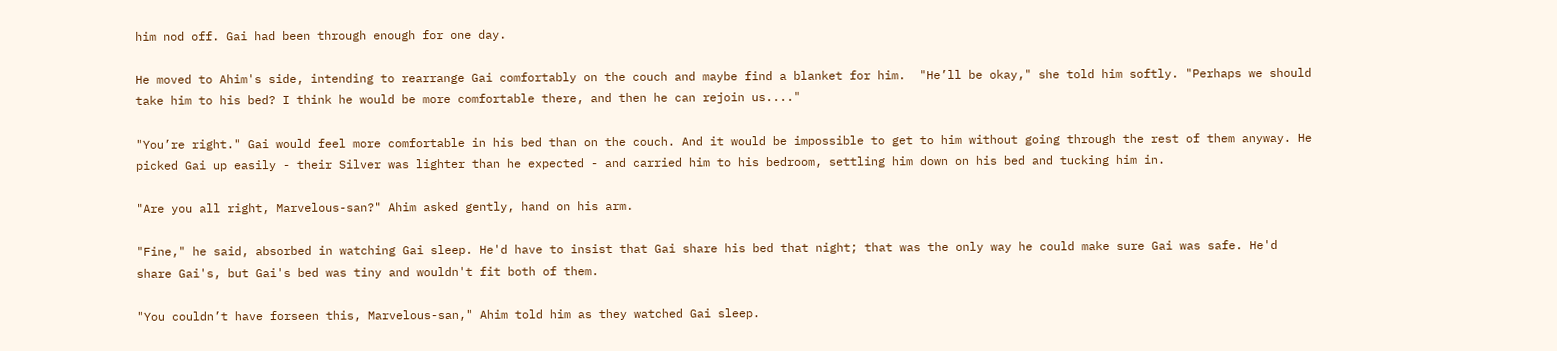him nod off. Gai had been through enough for one day.

He moved to Ahim's side, intending to rearrange Gai comfortably on the couch and maybe find a blanket for him.  "He’ll be okay," she told him softly. "Perhaps we should take him to his bed? I think he would be more comfortable there, and then he can rejoin us...."

"You’re right." Gai would feel more comfortable in his bed than on the couch. And it would be impossible to get to him without going through the rest of them anyway. He picked Gai up easily - their Silver was lighter than he expected - and carried him to his bedroom, settling him down on his bed and tucking him in.

"Are you all right, Marvelous-san?" Ahim asked gently, hand on his arm.

"Fine," he said, absorbed in watching Gai sleep. He'd have to insist that Gai share his bed that night; that was the only way he could make sure Gai was safe. He'd share Gai's, but Gai's bed was tiny and wouldn't fit both of them.

"You couldn’t have forseen this, Marvelous-san," Ahim told him as they watched Gai sleep.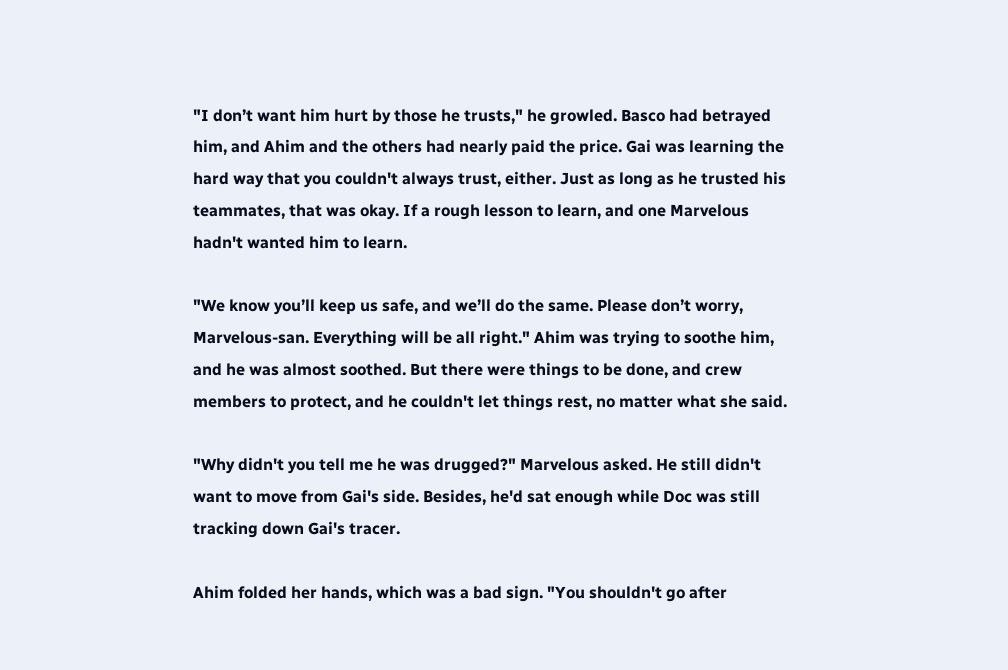"I don’t want him hurt by those he trusts," he growled. Basco had betrayed him, and Ahim and the others had nearly paid the price. Gai was learning the hard way that you couldn't always trust, either. Just as long as he trusted his teammates, that was okay. If a rough lesson to learn, and one Marvelous hadn't wanted him to learn.

"We know you’ll keep us safe, and we’ll do the same. Please don’t worry, Marvelous-san. Everything will be all right." Ahim was trying to soothe him, and he was almost soothed. But there were things to be done, and crew members to protect, and he couldn't let things rest, no matter what she said.

"Why didn't you tell me he was drugged?" Marvelous asked. He still didn't want to move from Gai's side. Besides, he'd sat enough while Doc was still tracking down Gai's tracer.

Ahim folded her hands, which was a bad sign. "You shouldn't go after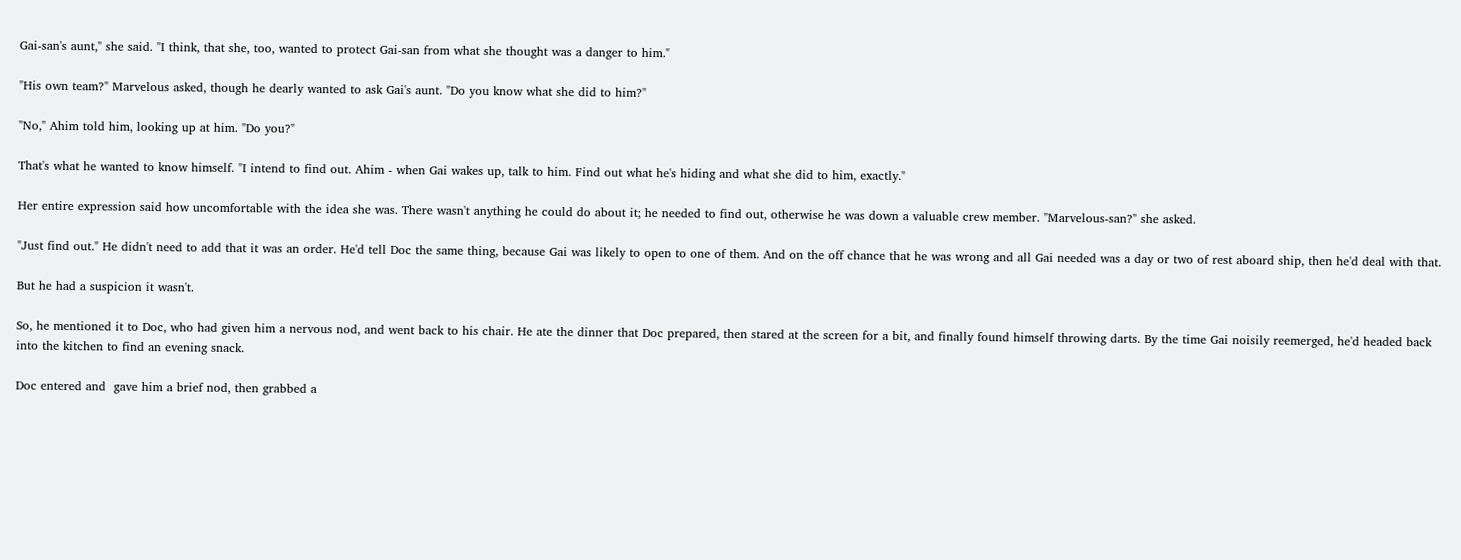Gai-san's aunt," she said. "I think, that she, too, wanted to protect Gai-san from what she thought was a danger to him."

"His own team?" Marvelous asked, though he dearly wanted to ask Gai's aunt. "Do you know what she did to him?"

"No," Ahim told him, looking up at him. "Do you?"

That's what he wanted to know himself. "I intend to find out. Ahim - when Gai wakes up, talk to him. Find out what he's hiding and what she did to him, exactly."

Her entire expression said how uncomfortable with the idea she was. There wasn't anything he could do about it; he needed to find out, otherwise he was down a valuable crew member. "Marvelous-san?" she asked.

"Just find out." He didn't need to add that it was an order. He'd tell Doc the same thing, because Gai was likely to open to one of them. And on the off chance that he was wrong and all Gai needed was a day or two of rest aboard ship, then he'd deal with that.

But he had a suspicion it wasn't.

So, he mentioned it to Doc, who had given him a nervous nod, and went back to his chair. He ate the dinner that Doc prepared, then stared at the screen for a bit, and finally found himself throwing darts. By the time Gai noisily reemerged, he'd headed back into the kitchen to find an evening snack.

Doc entered and  gave him a brief nod, then grabbed a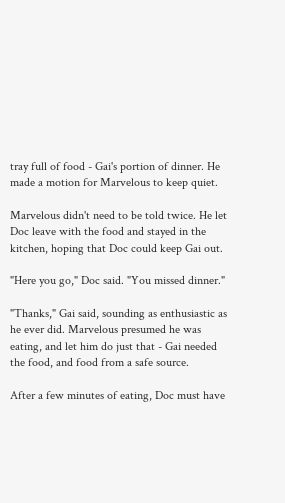tray full of food - Gai's portion of dinner. He made a motion for Marvelous to keep quiet.

Marvelous didn't need to be told twice. He let Doc leave with the food and stayed in the kitchen, hoping that Doc could keep Gai out.

"Here you go," Doc said. "You missed dinner."

"Thanks," Gai said, sounding as enthusiastic as he ever did. Marvelous presumed he was eating, and let him do just that - Gai needed the food, and food from a safe source.

After a few minutes of eating, Doc must have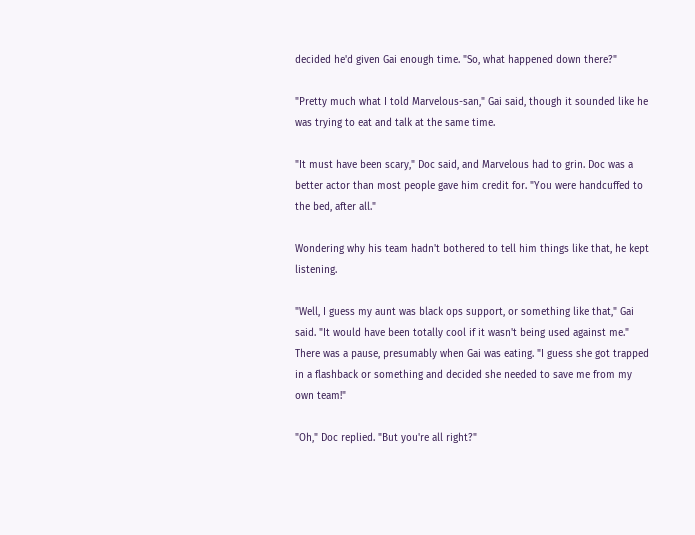decided he'd given Gai enough time. "So, what happened down there?"

"Pretty much what I told Marvelous-san," Gai said, though it sounded like he was trying to eat and talk at the same time.

"It must have been scary," Doc said, and Marvelous had to grin. Doc was a better actor than most people gave him credit for. "You were handcuffed to the bed, after all."

Wondering why his team hadn't bothered to tell him things like that, he kept listening.

"Well, I guess my aunt was black ops support, or something like that," Gai said. "It would have been totally cool if it wasn't being used against me." There was a pause, presumably when Gai was eating. "I guess she got trapped in a flashback or something and decided she needed to save me from my own team!"

"Oh," Doc replied. "But you're all right?"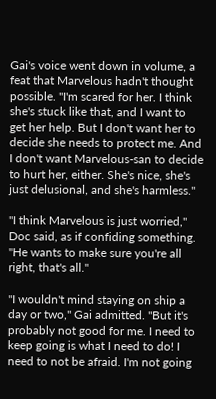Gai's voice went down in volume, a feat that Marvelous hadn't thought possible. "I'm scared for her. I think she's stuck like that, and I want to get her help. But I don't want her to decide she needs to protect me. And I don't want Marvelous-san to decide to hurt her, either. She's nice, she's just delusional, and she's harmless."

"I think Marvelous is just worried," Doc said, as if confiding something. "He wants to make sure you're all right, that's all."

"I wouldn't mind staying on ship a day or two," Gai admitted. "But it's probably not good for me. I need to keep going is what I need to do! I need to not be afraid. I'm not going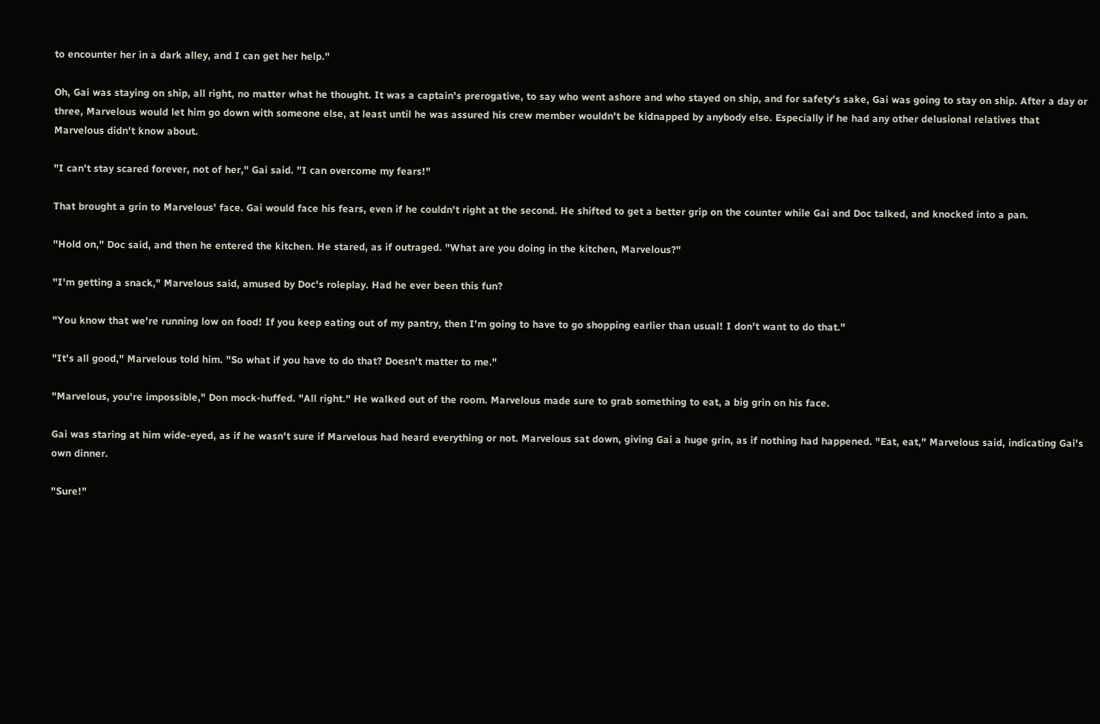to encounter her in a dark alley, and I can get her help."

Oh, Gai was staying on ship, all right, no matter what he thought. It was a captain's prerogative, to say who went ashore and who stayed on ship, and for safety's sake, Gai was going to stay on ship. After a day or three, Marvelous would let him go down with someone else, at least until he was assured his crew member wouldn't be kidnapped by anybody else. Especially if he had any other delusional relatives that Marvelous didn't know about.

"I can't stay scared forever, not of her," Gai said. "I can overcome my fears!"

That brought a grin to Marvelous' face. Gai would face his fears, even if he couldn't right at the second. He shifted to get a better grip on the counter while Gai and Doc talked, and knocked into a pan.

"Hold on," Doc said, and then he entered the kitchen. He stared, as if outraged. "What are you doing in the kitchen, Marvelous?"

"I'm getting a snack," Marvelous said, amused by Doc's roleplay. Had he ever been this fun?

"You know that we're running low on food! If you keep eating out of my pantry, then I'm going to have to go shopping earlier than usual! I don't want to do that."

"It's all good," Marvelous told him. "So what if you have to do that? Doesn't matter to me."

"Marvelous, you're impossible," Don mock-huffed. "All right." He walked out of the room. Marvelous made sure to grab something to eat, a big grin on his face.

Gai was staring at him wide-eyed, as if he wasn't sure if Marvelous had heard everything or not. Marvelous sat down, giving Gai a huge grin, as if nothing had happened. "Eat, eat," Marvelous said, indicating Gai's own dinner.

"Sure!"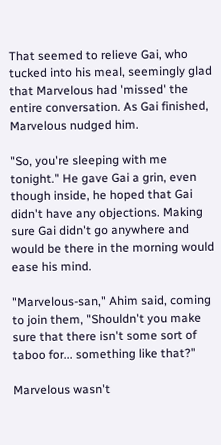That seemed to relieve Gai, who tucked into his meal, seemingly glad that Marvelous had 'missed' the entire conversation. As Gai finished, Marvelous nudged him.

"So, you're sleeping with me tonight." He gave Gai a grin, even though inside, he hoped that Gai didn't have any objections. Making sure Gai didn't go anywhere and would be there in the morning would ease his mind.

"Marvelous-san," Ahim said, coming to join them, "Shouldn't you make sure that there isn't some sort of taboo for... something like that?"

Marvelous wasn't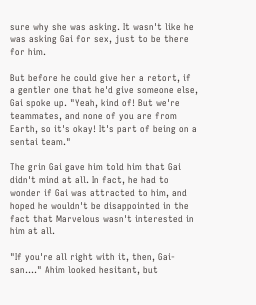sure why she was asking. It wasn't like he was asking Gai for sex, just to be there for him.

But before he could give her a retort, if a gentler one that he'd give someone else, Gai spoke up. "Yeah, kind of! But we're teammates, and none of you are from Earth, so it's okay! It's part of being on a sentai team."

The grin Gai gave him told him that Gai didn't mind at all. In fact, he had to wonder if Gai was attracted to him, and hoped he wouldn't be disappointed in the fact that Marvelous wasn't interested in him at all.

"If you're all right with it, then, Gai-san...." Ahim looked hesitant, but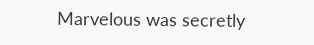Marvelous was secretly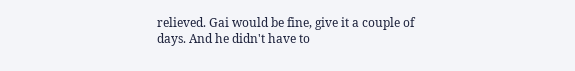relieved. Gai would be fine, give it a couple of days. And he didn't have to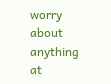worry about anything at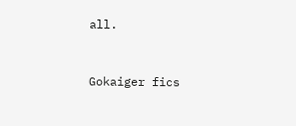all.


Gokaiger fics